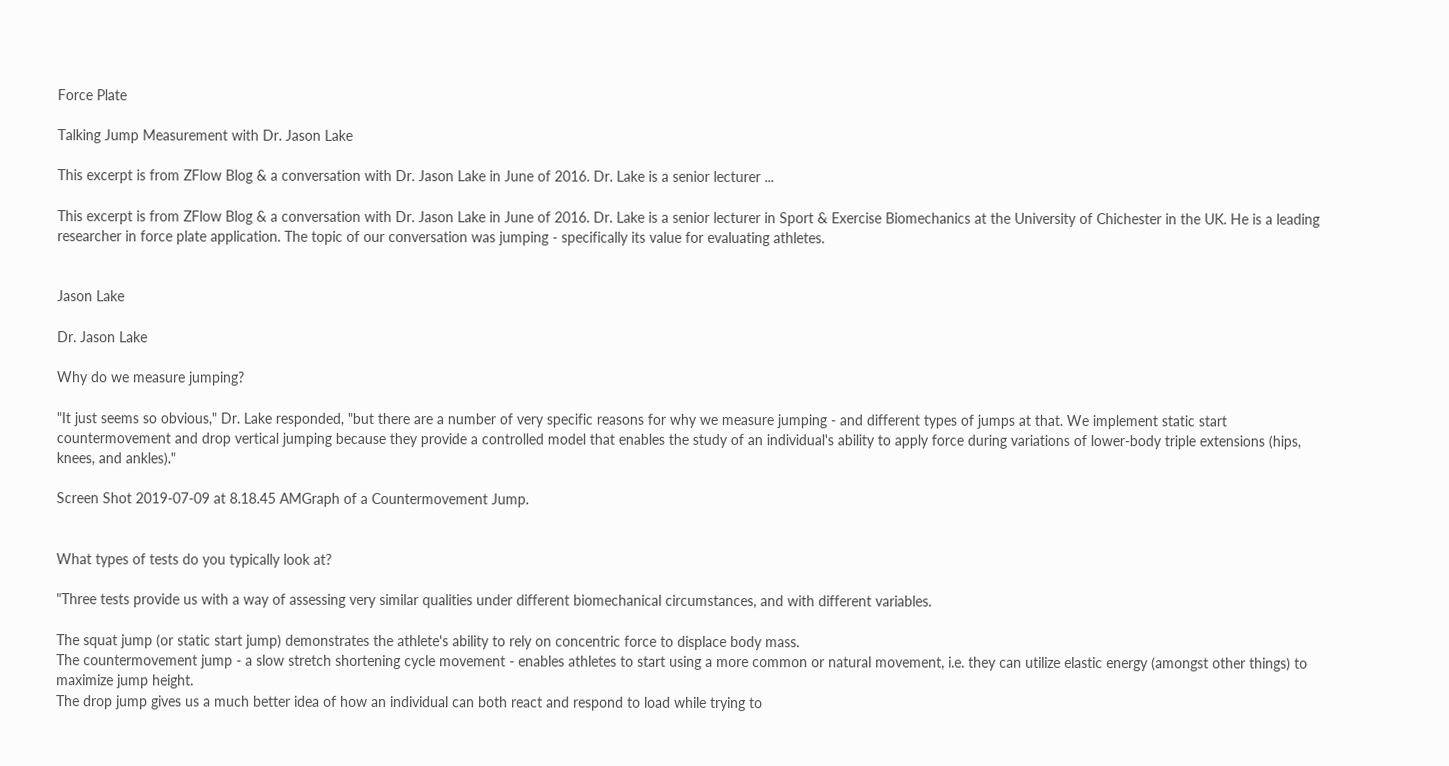Force Plate

Talking Jump Measurement with Dr. Jason Lake

This excerpt is from ZFlow Blog & a conversation with Dr. Jason Lake in June of 2016. Dr. Lake is a senior lecturer ...

This excerpt is from ZFlow Blog & a conversation with Dr. Jason Lake in June of 2016. Dr. Lake is a senior lecturer in Sport & Exercise Biomechanics at the University of Chichester in the UK. He is a leading researcher in force plate application. The topic of our conversation was jumping - specifically its value for evaluating athletes.


Jason Lake

Dr. Jason Lake

Why do we measure jumping?

"It just seems so obvious," Dr. Lake responded, "but there are a number of very specific reasons for why we measure jumping - and different types of jumps at that. We implement static start countermovement and drop vertical jumping because they provide a controlled model that enables the study of an individual's ability to apply force during variations of lower-body triple extensions (hips, knees, and ankles)."

Screen Shot 2019-07-09 at 8.18.45 AMGraph of a Countermovement Jump.


What types of tests do you typically look at?

"Three tests provide us with a way of assessing very similar qualities under different biomechanical circumstances, and with different variables.

The squat jump (or static start jump) demonstrates the athlete's ability to rely on concentric force to displace body mass.
The countermovement jump - a slow stretch shortening cycle movement - enables athletes to start using a more common or natural movement, i.e. they can utilize elastic energy (amongst other things) to maximize jump height.
The drop jump gives us a much better idea of how an individual can both react and respond to load while trying to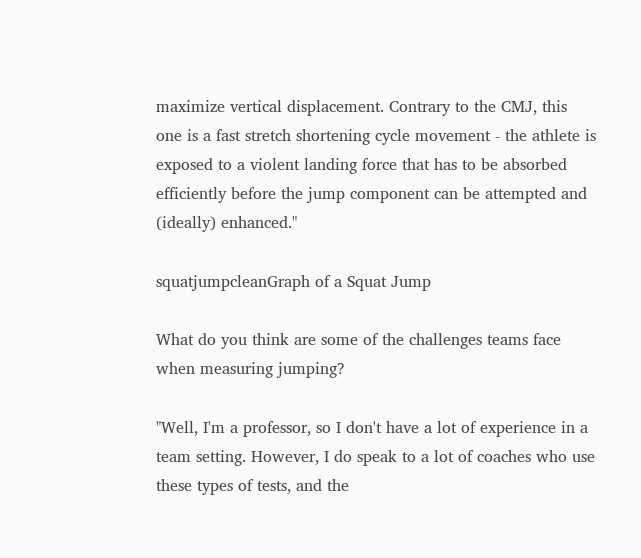maximize vertical displacement. Contrary to the CMJ, this one is a fast stretch shortening cycle movement - the athlete is exposed to a violent landing force that has to be absorbed efficiently before the jump component can be attempted and (ideally) enhanced."

squatjumpcleanGraph of a Squat Jump

What do you think are some of the challenges teams face when measuring jumping?

"Well, I'm a professor, so I don't have a lot of experience in a team setting. However, I do speak to a lot of coaches who use these types of tests, and the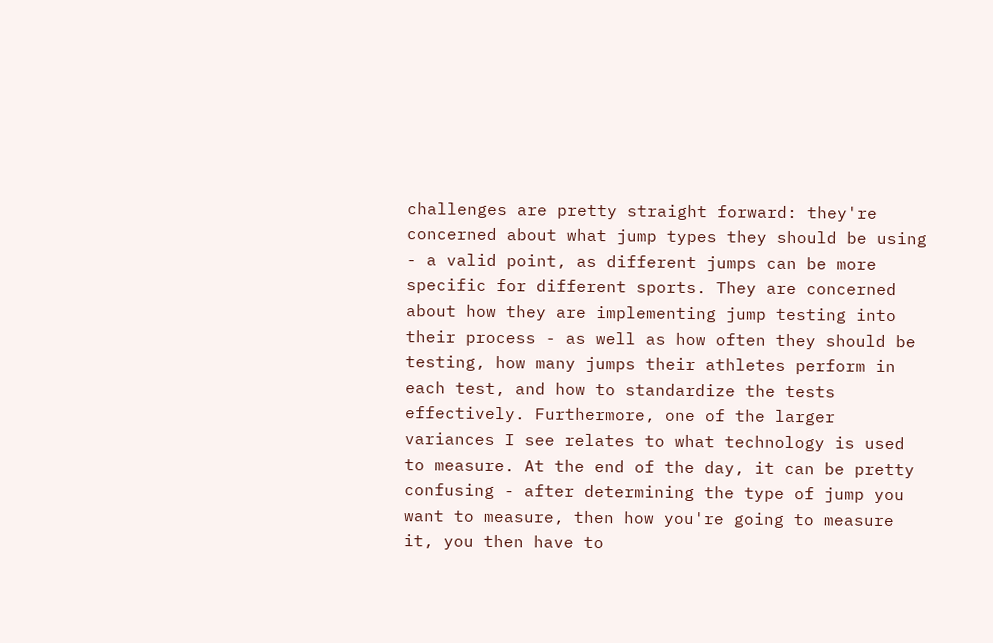challenges are pretty straight forward: they're concerned about what jump types they should be using - a valid point, as different jumps can be more specific for different sports. They are concerned about how they are implementing jump testing into their process - as well as how often they should be testing, how many jumps their athletes perform in each test, and how to standardize the tests effectively. Furthermore, one of the larger variances I see relates to what technology is used to measure. At the end of the day, it can be pretty confusing - after determining the type of jump you want to measure, then how you're going to measure it, you then have to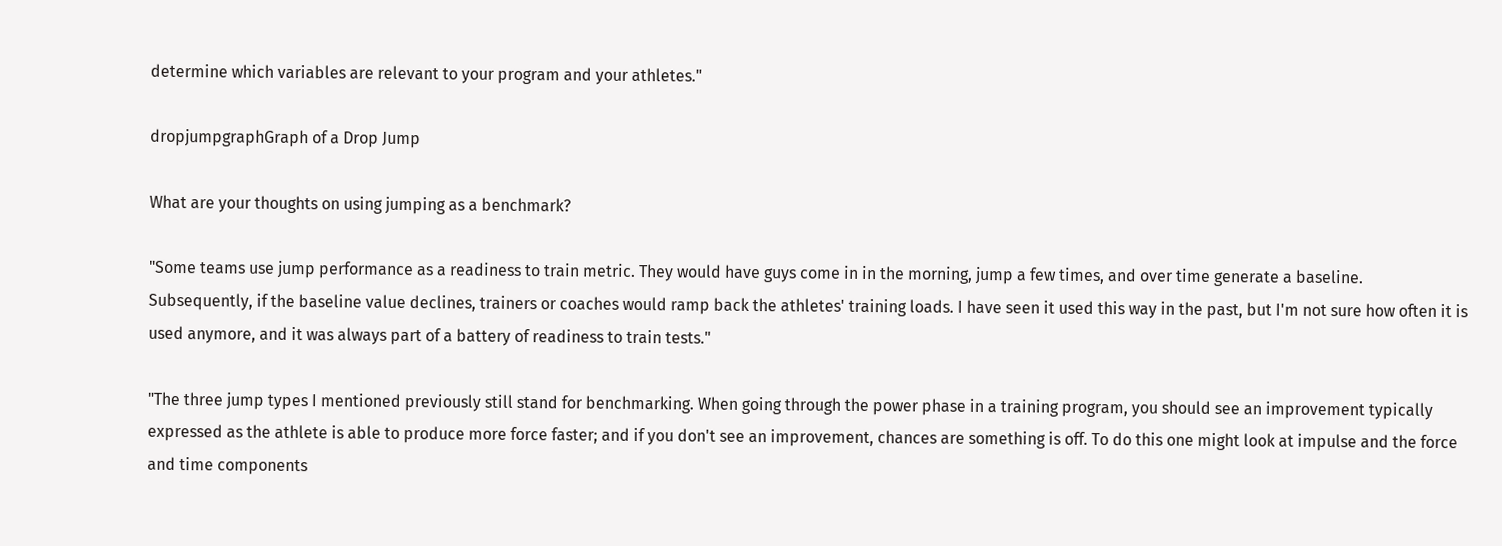determine which variables are relevant to your program and your athletes."

dropjumpgraphGraph of a Drop Jump

What are your thoughts on using jumping as a benchmark?

"Some teams use jump performance as a readiness to train metric. They would have guys come in in the morning, jump a few times, and over time generate a baseline. Subsequently, if the baseline value declines, trainers or coaches would ramp back the athletes' training loads. I have seen it used this way in the past, but I'm not sure how often it is used anymore, and it was always part of a battery of readiness to train tests."

"The three jump types I mentioned previously still stand for benchmarking. When going through the power phase in a training program, you should see an improvement typically expressed as the athlete is able to produce more force faster; and if you don't see an improvement, chances are something is off. To do this one might look at impulse and the force and time components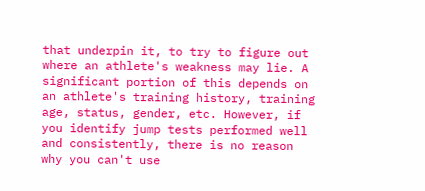that underpin it, to try to figure out where an athlete's weakness may lie. A significant portion of this depends on an athlete's training history, training age, status, gender, etc. However, if you identify jump tests performed well and consistently, there is no reason why you can't use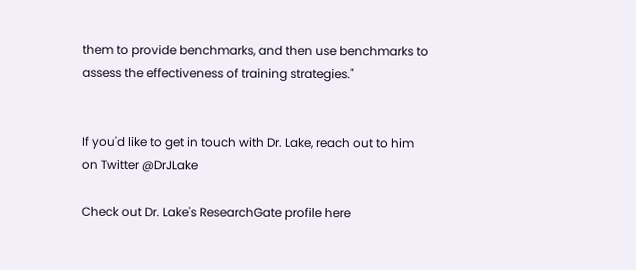them to provide benchmarks, and then use benchmarks to assess the effectiveness of training strategies."


If you'd like to get in touch with Dr. Lake, reach out to him on Twitter @DrJLake

Check out Dr. Lake's ResearchGate profile here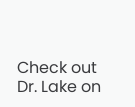Check out Dr. Lake on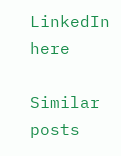LinkedIn here

Similar posts